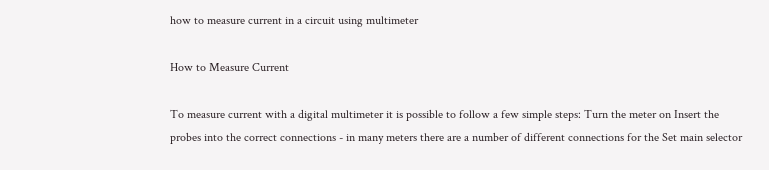how to measure current in a circuit using multimeter

How to Measure Current

To measure current with a digital multimeter it is possible to follow a few simple steps: Turn the meter on Insert the probes into the correct connections - in many meters there are a number of different connections for the Set main selector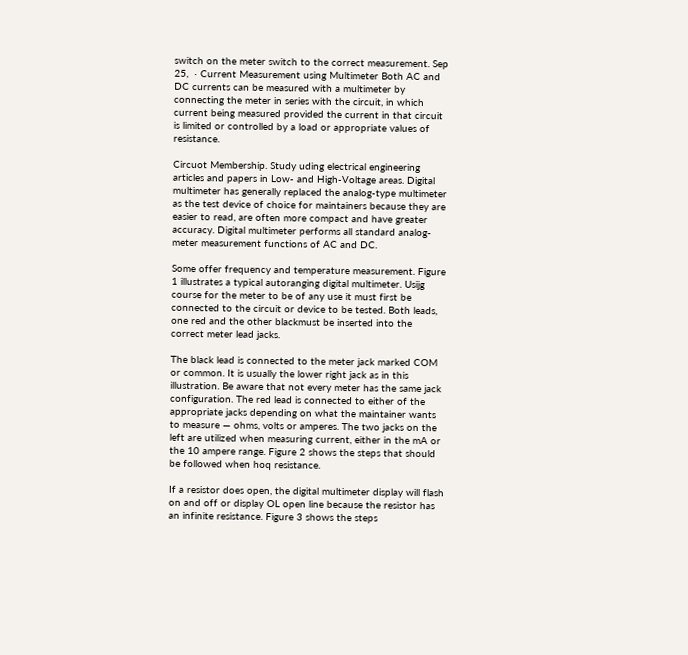switch on the meter switch to the correct measurement. Sep 25,  · Current Measurement using Multimeter Both AC and DC currents can be measured with a multimeter by connecting the meter in series with the circuit, in which current being measured provided the current in that circuit is limited or controlled by a load or appropriate values of resistance.

Circuot Membership. Study uding electrical engineering articles and papers in Low- and High-Voltage areas. Digital multimeter has generally replaced the analog-type multimeter as the test device of choice for maintainers because they are easier to read, are often more compact and have greater accuracy. Digital multimeter performs all standard analog-meter measurement functions of AC and DC.

Some offer frequency and temperature measurement. Figure 1 illustrates a typical autoranging digital multimeter. Usijg course for the meter to be of any use it must first be connected to the circuit or device to be tested. Both leads, one red and the other blackmust be inserted into the correct meter lead jacks.

The black lead is connected to the meter jack marked COM or common. It is usually the lower right jack as in this illustration. Be aware that not every meter has the same jack configuration. The red lead is connected to either of the appropriate jacks depending on what the maintainer wants to measure — ohms, volts or amperes. The two jacks on the left are utilized when measuring current, either in the mA or the 10 ampere range. Figure 2 shows the steps that should be followed when hoq resistance.

If a resistor does open, the digital multimeter display will flash on and off or display OL open line because the resistor has an infinite resistance. Figure 3 shows the steps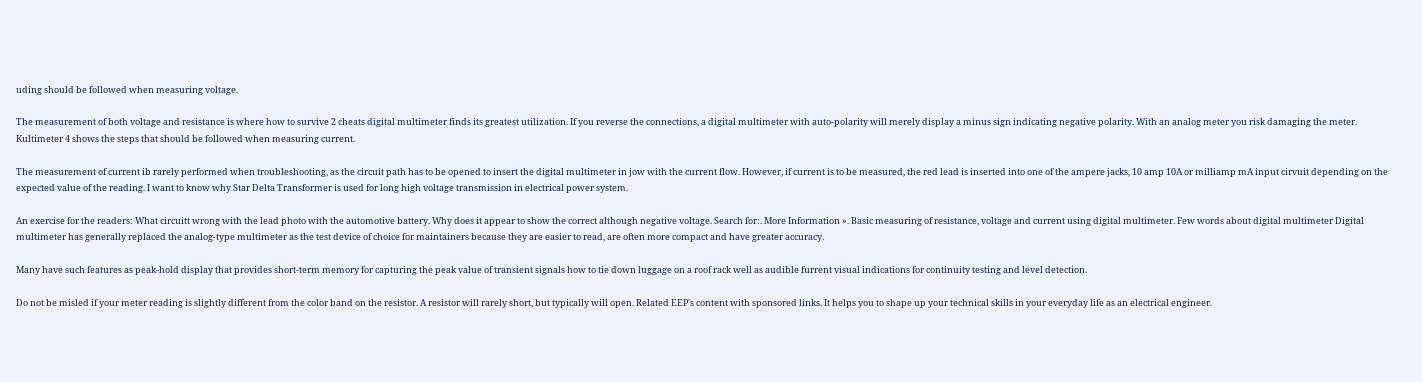uding should be followed when measuring voltage.

The measurement of both voltage and resistance is where how to survive 2 cheats digital multimeter finds its greatest utilization. If you reverse the connections, a digital multimeter with auto-polarity will merely display a minus sign indicating negative polarity. With an analog meter you risk damaging the meter. Kultimeter 4 shows the steps that should be followed when measuring current.

The measurement of current ib rarely performed when troubleshooting, as the circuit path has to be opened to insert the digital multimeter in jow with the current flow. However, if current is to be measured, the red lead is inserted into one of the ampere jacks, 10 amp 10A or milliamp mA input cirvuit depending on the expected value of the reading. I want to know why Star Delta Transformer is used for long high voltage transmission in electrical power system.

An exercise for the readers: What circuitt wrong with the lead photo with the automotive battery. Why does it appear to show the correct although negative voltage. Search for:. More Information ». Basic measuring of resistance, voltage and current using digital multimeter. Few words about digital multimeter Digital multimeter has generally replaced the analog-type multimeter as the test device of choice for maintainers because they are easier to read, are often more compact and have greater accuracy.

Many have such features as peak-hold display that provides short-term memory for capturing the peak value of transient signals how to tie down luggage on a roof rack well as audible furrent visual indications for continuity testing and level detection.

Do not be misled if your meter reading is slightly different from the color band on the resistor. A resistor will rarely short, but typically will open. Related EEP's content with sponsored links. It helps you to shape up your technical skills in your everyday life as an electrical engineer.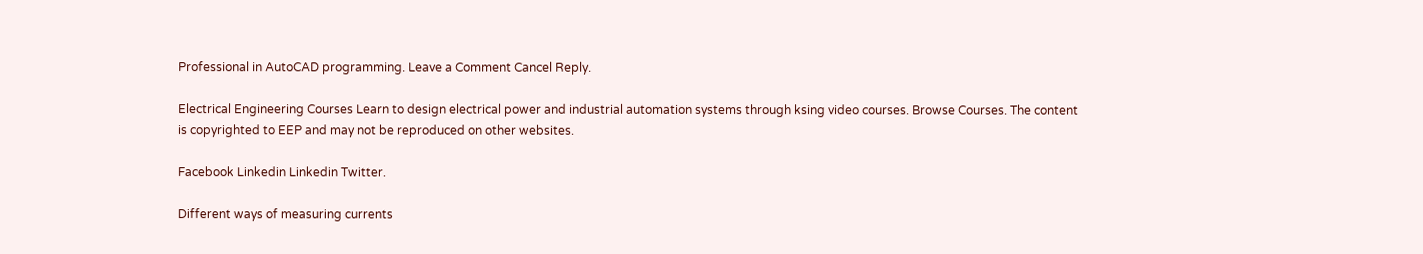Professional in AutoCAD programming. Leave a Comment Cancel Reply.

Electrical Engineering Courses Learn to design electrical power and industrial automation systems through ksing video courses. Browse Courses. The content is copyrighted to EEP and may not be reproduced on other websites.

Facebook Linkedin Linkedin Twitter.

Different ways of measuring currents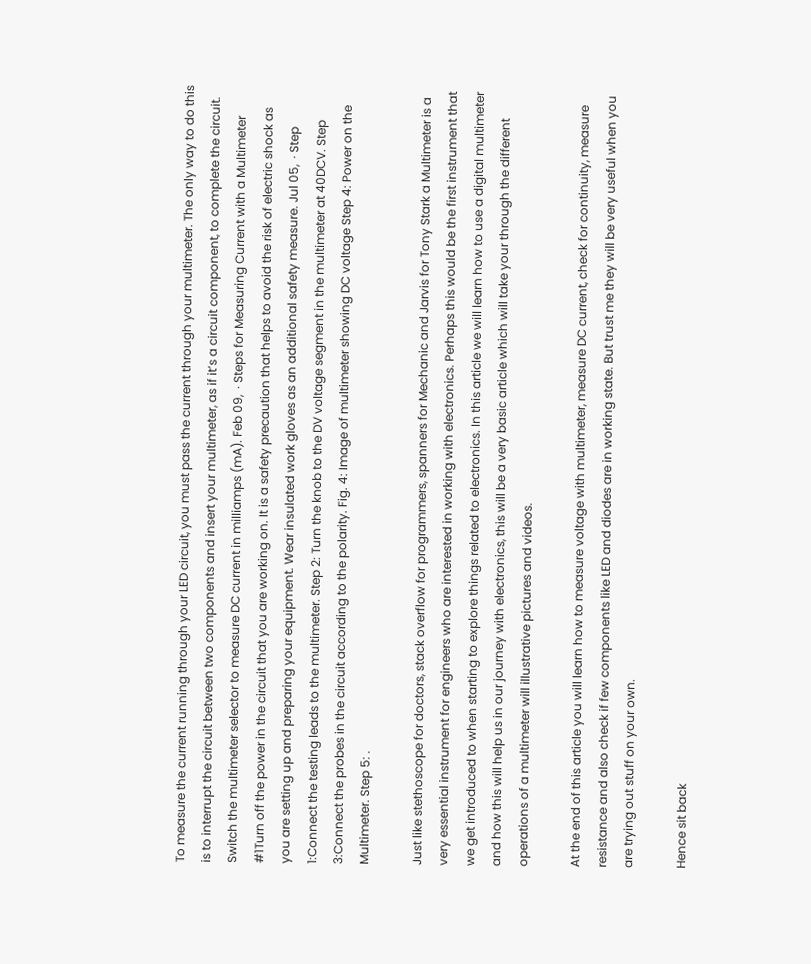To measure the current running through your LED circuit, you must pass the current through your multimeter. The only way to do this is to interrupt the circuit between two components and insert your multimeter, as if it’s a circuit component, to complete the circuit. Switch the multimeter selector to measure DC current in milliamps (mA). Feb 09,  · Steps for Measuring Current with a Multimeter #1Turn off the power in the circuit that you are working on. It is a safety precaution that helps to avoid the risk of electric shock as you are setting up and preparing your equipment. Wear insulated work gloves as an additional safety measure. Jul 05,  · Step 1:Connect the testing leads to the multimeter. Step 2: Turn the knob to the DV voltage segment in the multimeter at 40DCV. Step 3:Connect the probes in the circuit according to the polarity. Fig. 4: Image of multimeter showing DC voltage Step 4: Power on the Multimeter. Step 5: .

Just like stethoscope for doctors, stack overflow for programmers, spanners for Mechanic and Jarvis for Tony Stark a Multimeter is a very essential instrument for engineers who are interested in working with electronics. Perhaps this would be the first instrument that we get introduced to when starting to explore things related to electronics. In this article we will learn how to use a digital multimeter and how this will help us in our journey with electronics, this will be a very basic article which will take your through the different operations of a multimeter will illustrative pictures and videos.

At the end of this article you will learn how to measure voltage with multimeter, measure DC current, check for continuity, measure resistance and also check if few components like LED and diodes are in working state. But trust me they will be very useful when you are trying out stuff on your own.

Hence sit back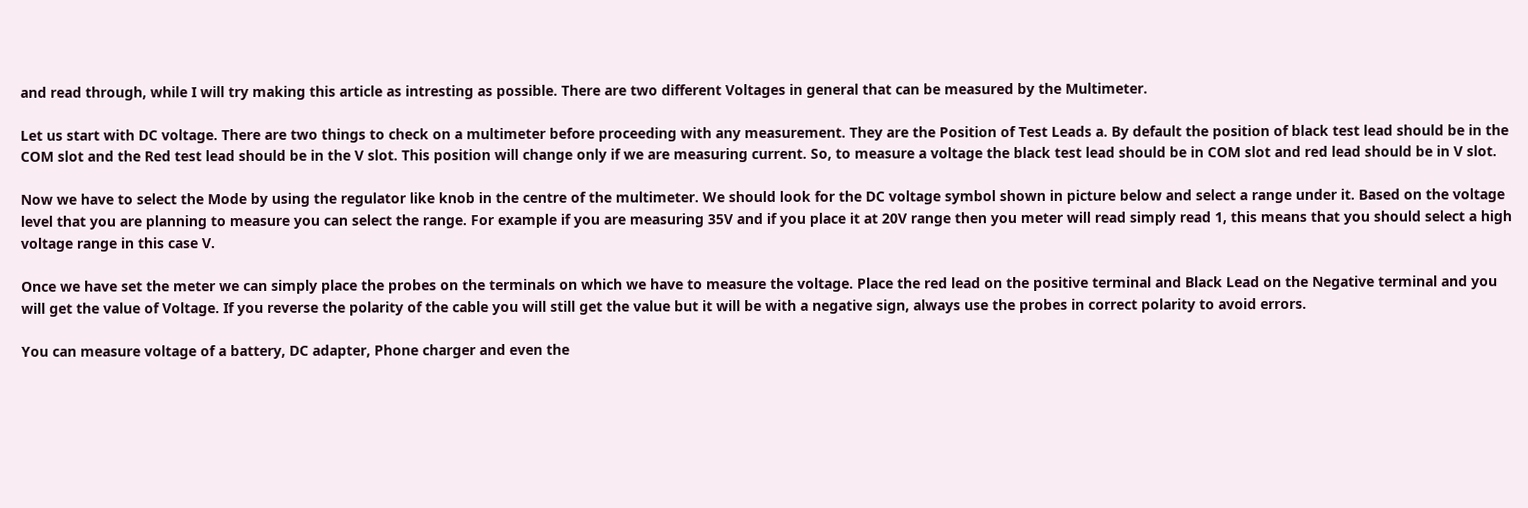and read through, while I will try making this article as intresting as possible. There are two different Voltages in general that can be measured by the Multimeter.

Let us start with DC voltage. There are two things to check on a multimeter before proceeding with any measurement. They are the Position of Test Leads a. By default the position of black test lead should be in the COM slot and the Red test lead should be in the V slot. This position will change only if we are measuring current. So, to measure a voltage the black test lead should be in COM slot and red lead should be in V slot.

Now we have to select the Mode by using the regulator like knob in the centre of the multimeter. We should look for the DC voltage symbol shown in picture below and select a range under it. Based on the voltage level that you are planning to measure you can select the range. For example if you are measuring 35V and if you place it at 20V range then you meter will read simply read 1, this means that you should select a high voltage range in this case V.

Once we have set the meter we can simply place the probes on the terminals on which we have to measure the voltage. Place the red lead on the positive terminal and Black Lead on the Negative terminal and you will get the value of Voltage. If you reverse the polarity of the cable you will still get the value but it will be with a negative sign, always use the probes in correct polarity to avoid errors.

You can measure voltage of a battery, DC adapter, Phone charger and even the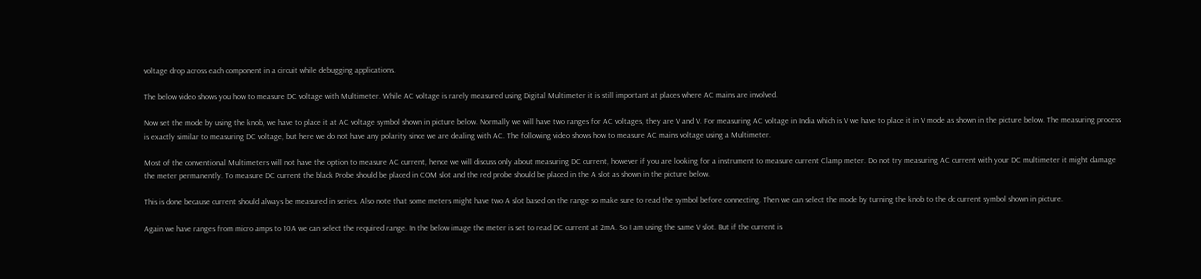voltage drop across each component in a circuit while debugging applications.

The below video shows you how to measure DC voltage with Multimeter. While AC voltage is rarely measured using Digital Multimeter it is still important at places where AC mains are involved.

Now set the mode by using the knob, we have to place it at AC voltage symbol shown in picture below. Normally we will have two ranges for AC voltages, they are V and V. For measuring AC voltage in India which is V we have to place it in V mode as shown in the picture below. The measuring process is exactly similar to measuring DC voltage, but here we do not have any polarity since we are dealing with AC. The following video shows how to measure AC mains voltage using a Multimeter.

Most of the conventional Multimeters will not have the option to measure AC current, hence we will discuss only about measuring DC current, however if you are looking for a instrument to measure current Clamp meter. Do not try measuring AC current with your DC multimeter it might damage the meter permanently. To measure DC current the black Probe should be placed in COM slot and the red probe should be placed in the A slot as shown in the picture below.

This is done because current should always be measured in series. Also note that some meters might have two A slot based on the range so make sure to read the symbol before connecting. Then we can select the mode by turning the knob to the dc current symbol shown in picture.

Again we have ranges from micro amps to 10A we can select the required range. In the below image the meter is set to read DC current at 2mA. So I am using the same V slot. But if the current is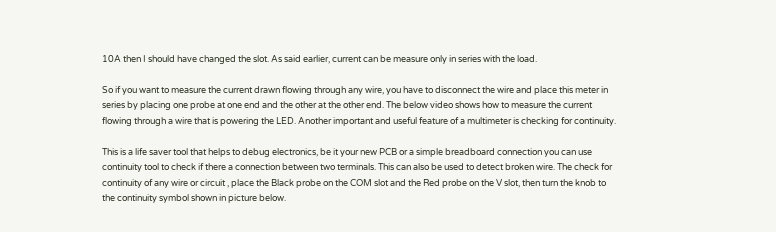10A then I should have changed the slot. As said earlier, current can be measure only in series with the load.

So if you want to measure the current drawn flowing through any wire, you have to disconnect the wire and place this meter in series by placing one probe at one end and the other at the other end. The below video shows how to measure the current flowing through a wire that is powering the LED. Another important and useful feature of a multimeter is checking for continuity.

This is a life saver tool that helps to debug electronics, be it your new PCB or a simple breadboard connection you can use continuity tool to check if there a connection between two terminals. This can also be used to detect broken wire. The check for continuity of any wire or circuit , place the Black probe on the COM slot and the Red probe on the V slot, then turn the knob to the continuity symbol shown in picture below.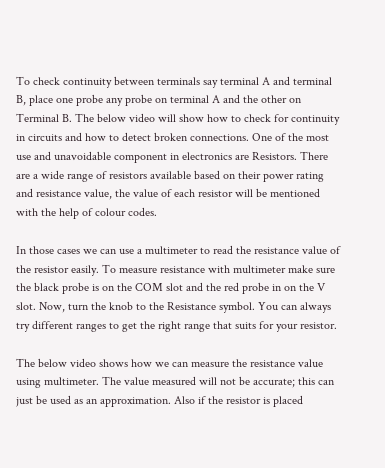To check continuity between terminals say terminal A and terminal B, place one probe any probe on terminal A and the other on Terminal B. The below video will show how to check for continuity in circuits and how to detect broken connections. One of the most use and unavoidable component in electronics are Resistors. There are a wide range of resistors available based on their power rating and resistance value, the value of each resistor will be mentioned with the help of colour codes.

In those cases we can use a multimeter to read the resistance value of the resistor easily. To measure resistance with multimeter make sure the black probe is on the COM slot and the red probe in on the V slot. Now, turn the knob to the Resistance symbol. You can always try different ranges to get the right range that suits for your resistor.

The below video shows how we can measure the resistance value using multimeter. The value measured will not be accurate; this can just be used as an approximation. Also if the resistor is placed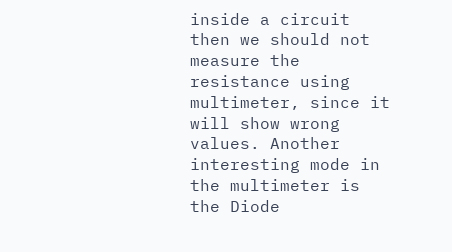inside a circuit then we should not measure the resistance using multimeter, since it will show wrong values. Another interesting mode in the multimeter is the Diode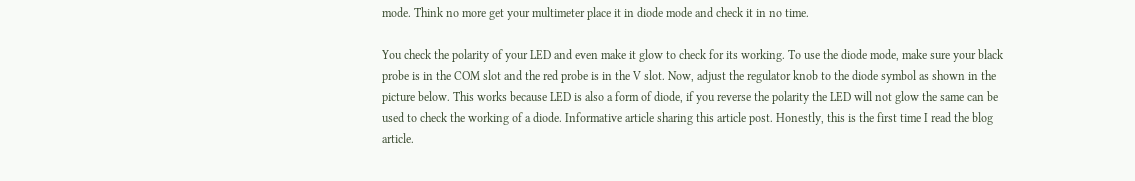mode. Think no more get your multimeter place it in diode mode and check it in no time.

You check the polarity of your LED and even make it glow to check for its working. To use the diode mode, make sure your black probe is in the COM slot and the red probe is in the V slot. Now, adjust the regulator knob to the diode symbol as shown in the picture below. This works because LED is also a form of diode, if you reverse the polarity the LED will not glow the same can be used to check the working of a diode. Informative article sharing this article post. Honestly, this is the first time I read the blog article.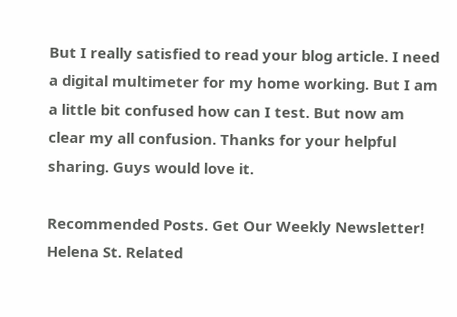But I really satisfied to read your blog article. I need a digital multimeter for my home working. But I am a little bit confused how can I test. But now am clear my all confusion. Thanks for your helpful sharing. Guys would love it.

Recommended Posts. Get Our Weekly Newsletter! Helena St. Related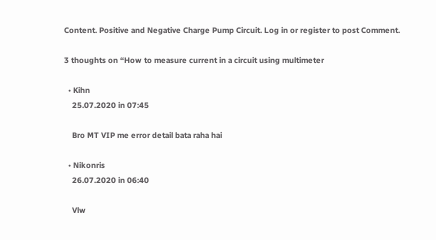Content. Positive and Negative Charge Pump Circuit. Log in or register to post Comment.

3 thoughts on “How to measure current in a circuit using multimeter

  • Kihn
    25.07.2020 in 07:45

    Bro MT VIP me error detail bata raha hai

  • Nikonris
    26.07.2020 in 06:40

    Vlw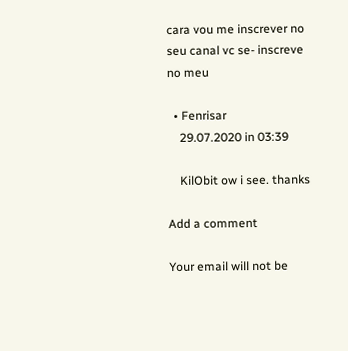cara vou me inscrever no seu canal vc se- inscreve no meu

  • Fenrisar
    29.07.2020 in 03:39

    KilObit ow i see. thanks

Add a comment

Your email will not be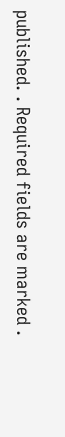published. . Required fields are marked .